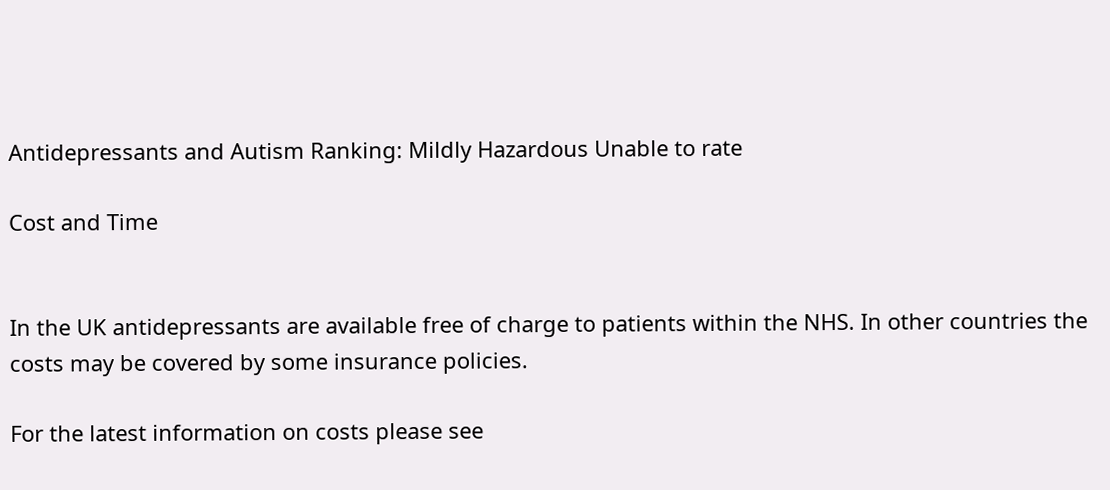Antidepressants and Autism Ranking: Mildly Hazardous Unable to rate

Cost and Time


In the UK antidepressants are available free of charge to patients within the NHS. In other countries the costs may be covered by some insurance policies.

For the latest information on costs please see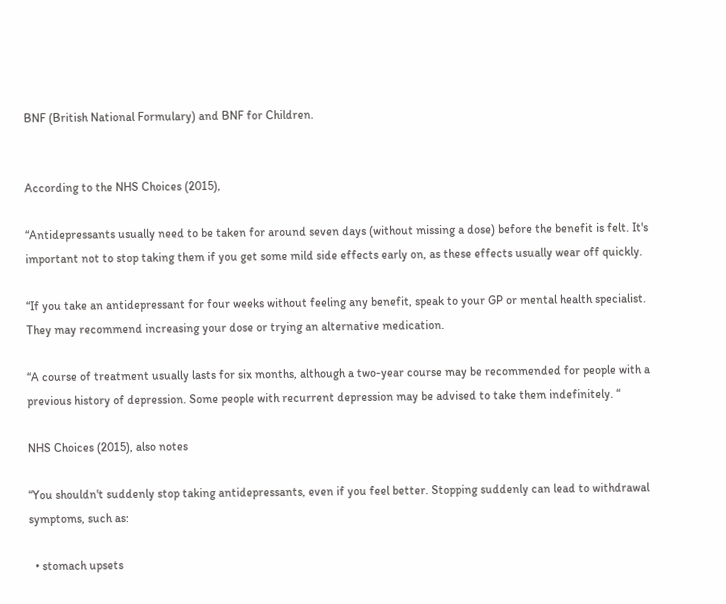BNF (British National Formulary) and BNF for Children.


According to the NHS Choices (2015),

“Antidepressants usually need to be taken for around seven days (without missing a dose) before the benefit is felt. It's important not to stop taking them if you get some mild side effects early on, as these effects usually wear off quickly.

“If you take an antidepressant for four weeks without feeling any benefit, speak to your GP or mental health specialist. They may recommend increasing your dose or trying an alternative medication.

“A course of treatment usually lasts for six months, although a two-year course may be recommended for people with a previous history of depression. Some people with recurrent depression may be advised to take them indefinitely. “

NHS Choices (2015), also notes

“You shouldn't suddenly stop taking antidepressants, even if you feel better. Stopping suddenly can lead to withdrawal symptoms, such as:

  • stomach upsets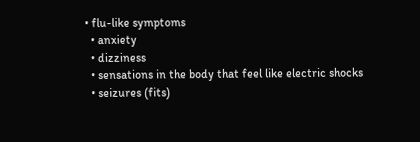• flu-like symptoms
  • anxiety
  • dizziness
  • sensations in the body that feel like electric shocks
  • seizures (fits)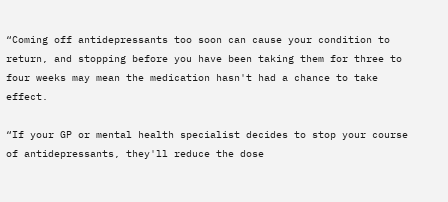“Coming off antidepressants too soon can cause your condition to return, and stopping before you have been taking them for three to four weeks may mean the medication hasn't had a chance to take effect.

“If your GP or mental health specialist decides to stop your course of antidepressants, they'll reduce the dose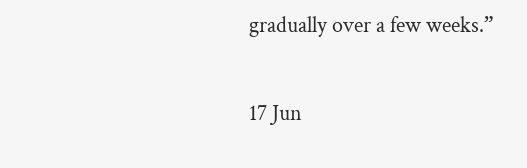gradually over a few weeks.”

17 Jun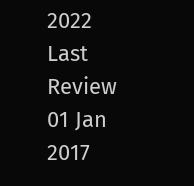2022
Last Review
01 Jan 2017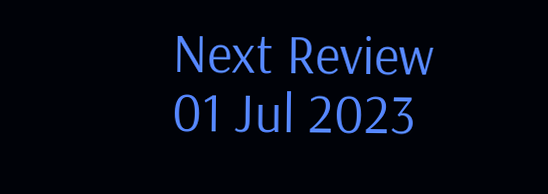Next Review
01 Jul 2023